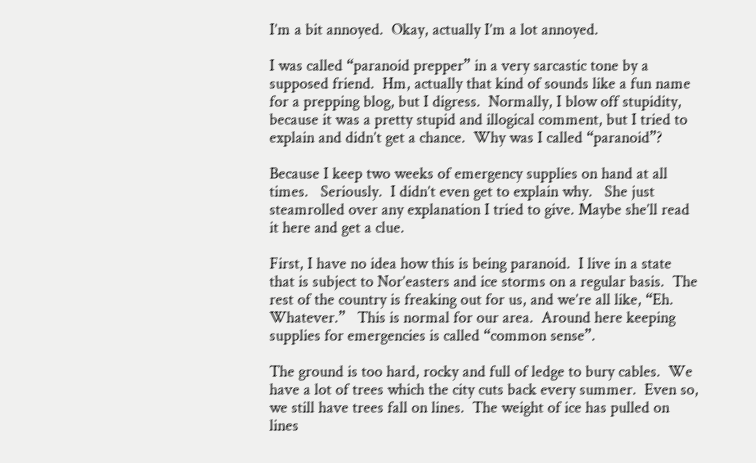I’m a bit annoyed.  Okay, actually I’m a lot annoyed.

I was called “paranoid prepper” in a very sarcastic tone by a supposed friend.  Hm, actually that kind of sounds like a fun name for a prepping blog, but I digress.  Normally, I blow off stupidity, because it was a pretty stupid and illogical comment, but I tried to explain and didn’t get a chance.  Why was I called “paranoid”?

Because I keep two weeks of emergency supplies on hand at all times.   Seriously.  I didn’t even get to explain why.   She just steamrolled over any explanation I tried to give. Maybe she’ll read it here and get a clue.

First, I have no idea how this is being paranoid.  I live in a state that is subject to Nor’easters and ice storms on a regular basis.  The rest of the country is freaking out for us, and we’re all like, “Eh.  Whatever.”   This is normal for our area.  Around here keeping supplies for emergencies is called “common sense”.

The ground is too hard, rocky and full of ledge to bury cables.  We have a lot of trees which the city cuts back every summer.  Even so, we still have trees fall on lines.  The weight of ice has pulled on lines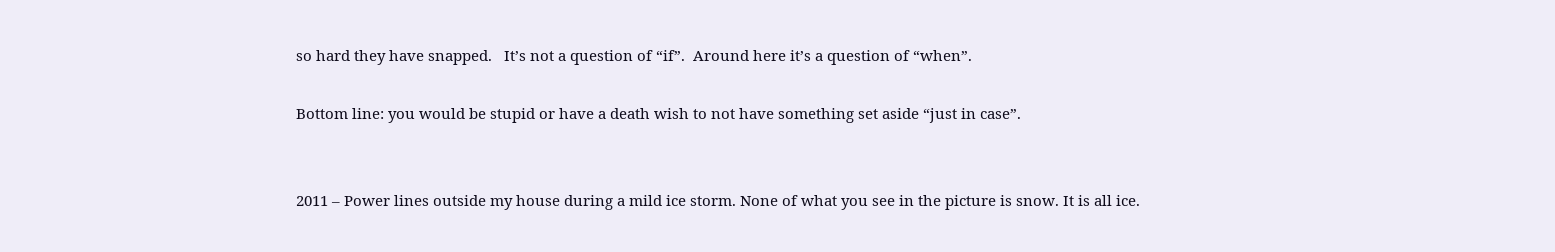so hard they have snapped.   It’s not a question of “if”.  Around here it’s a question of “when”.

Bottom line: you would be stupid or have a death wish to not have something set aside “just in case”.


2011 – Power lines outside my house during a mild ice storm. None of what you see in the picture is snow. It is all ice.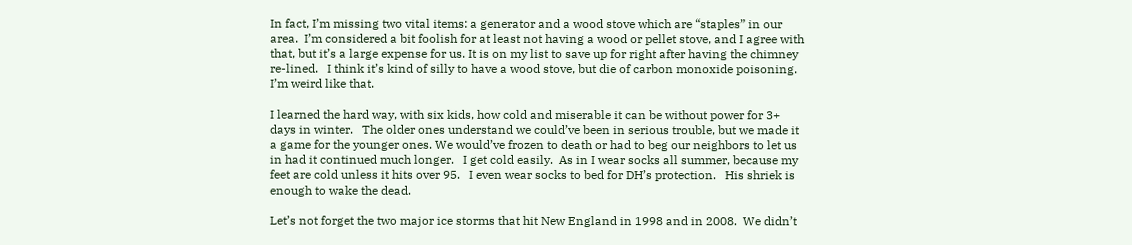In fact, I’m missing two vital items: a generator and a wood stove which are “staples” in our area.  I’m considered a bit foolish for at least not having a wood or pellet stove, and I agree with that, but it’s a large expense for us. It is on my list to save up for right after having the chimney re-lined.   I think it’s kind of silly to have a wood stove, but die of carbon monoxide poisoning.  I’m weird like that.

I learned the hard way, with six kids, how cold and miserable it can be without power for 3+ days in winter.   The older ones understand we could’ve been in serious trouble, but we made it a game for the younger ones. We would’ve frozen to death or had to beg our neighbors to let us in had it continued much longer.   I get cold easily.  As in I wear socks all summer, because my feet are cold unless it hits over 95.   I even wear socks to bed for DH’s protection.   His shriek is enough to wake the dead.

Let’s not forget the two major ice storms that hit New England in 1998 and in 2008.  We didn’t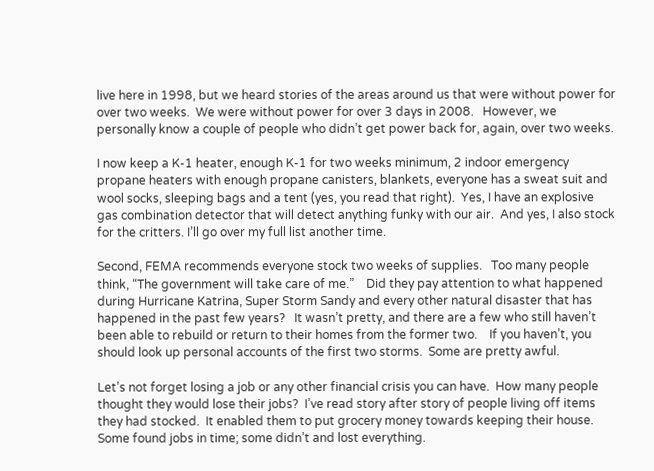live here in 1998, but we heard stories of the areas around us that were without power for over two weeks.  We were without power for over 3 days in 2008.   However, we personally know a couple of people who didn’t get power back for, again, over two weeks.

I now keep a K-1 heater, enough K-1 for two weeks minimum, 2 indoor emergency propane heaters with enough propane canisters, blankets, everyone has a sweat suit and wool socks, sleeping bags and a tent (yes, you read that right).  Yes, I have an explosive gas combination detector that will detect anything funky with our air.  And yes, I also stock for the critters. I’ll go over my full list another time.

Second, FEMA recommends everyone stock two weeks of supplies.   Too many people think, “The government will take care of me.”    Did they pay attention to what happened during Hurricane Katrina, Super Storm Sandy and every other natural disaster that has happened in the past few years?   It wasn’t pretty, and there are a few who still haven’t been able to rebuild or return to their homes from the former two.    If you haven’t, you should look up personal accounts of the first two storms.  Some are pretty awful.

Let’s not forget losing a job or any other financial crisis you can have.  How many people thought they would lose their jobs?  I’ve read story after story of people living off items they had stocked.  It enabled them to put grocery money towards keeping their house.  Some found jobs in time; some didn’t and lost everything.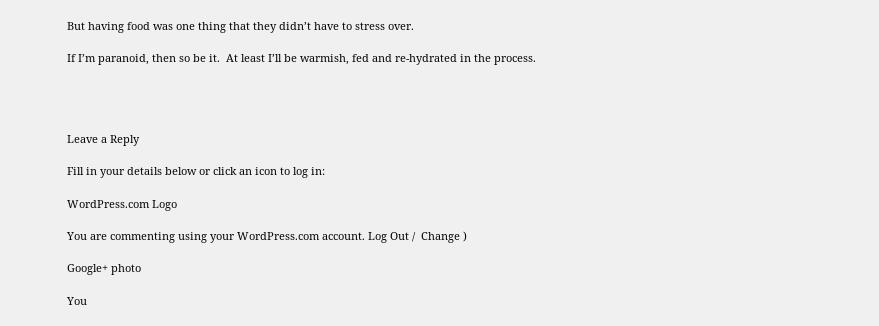But having food was one thing that they didn’t have to stress over.

If I’m paranoid, then so be it.  At least I’ll be warmish, fed and re-hydrated in the process.




Leave a Reply

Fill in your details below or click an icon to log in:

WordPress.com Logo

You are commenting using your WordPress.com account. Log Out /  Change )

Google+ photo

You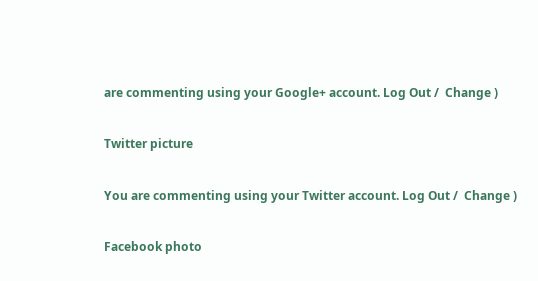are commenting using your Google+ account. Log Out /  Change )

Twitter picture

You are commenting using your Twitter account. Log Out /  Change )

Facebook photo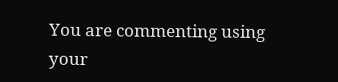You are commenting using your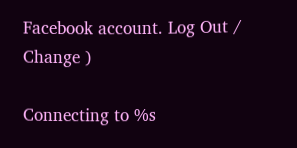Facebook account. Log Out /  Change )

Connecting to %s